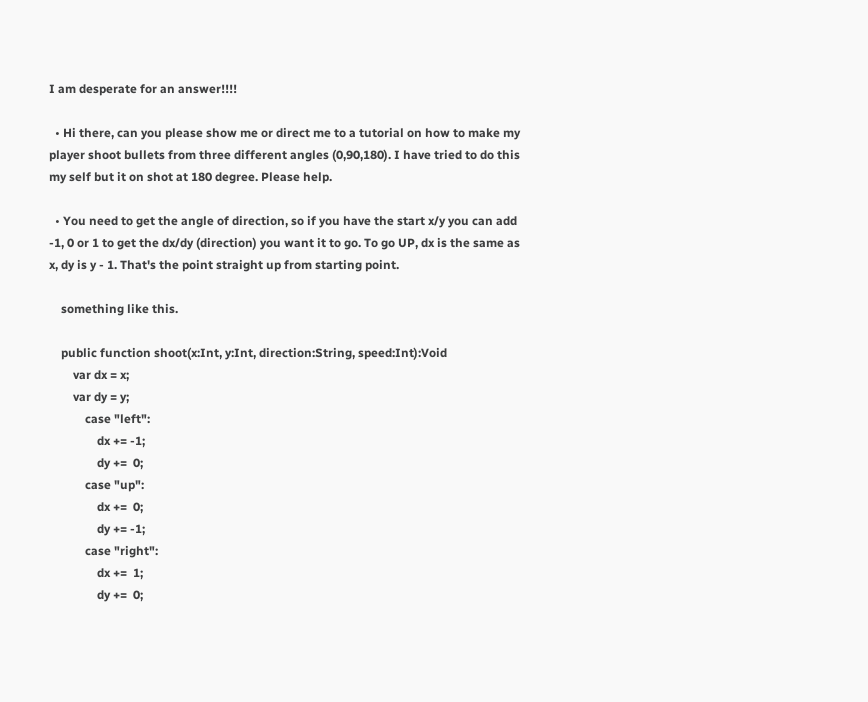I am desperate for an answer!!!!

  • Hi there, can you please show me or direct me to a tutorial on how to make my player shoot bullets from three different angles (0,90,180). I have tried to do this my self but it on shot at 180 degree. Please help.

  • You need to get the angle of direction, so if you have the start x/y you can add -1, 0 or 1 to get the dx/dy (direction) you want it to go. To go UP, dx is the same as x, dy is y - 1. That's the point straight up from starting point.

    something like this.

    public function shoot(x:Int, y:Int, direction:String, speed:Int):Void
        var dx = x;
        var dy = y;
            case "left":
                dx += -1;
                dy +=  0;
            case "up":
                dx +=  0;
                dy += -1;
            case "right":
                dx +=  1;
                dy +=  0;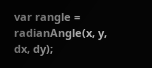var rangle = radianAngle(x, y, dx, dy);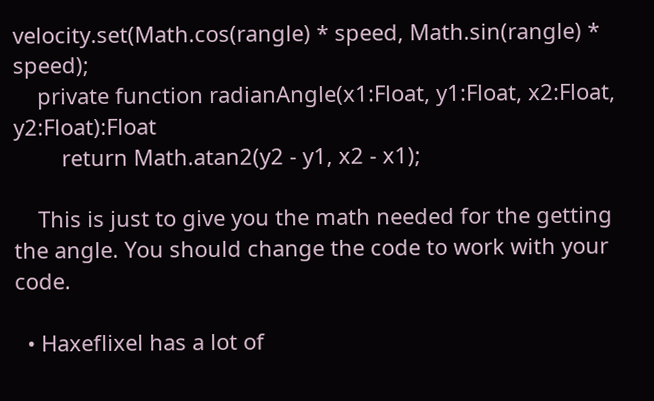velocity.set(Math.cos(rangle) * speed, Math.sin(rangle) * speed);
    private function radianAngle(x1:Float, y1:Float, x2:Float, y2:Float):Float
        return Math.atan2(y2 - y1, x2 - x1);

    This is just to give you the math needed for the getting the angle. You should change the code to work with your code.

  • Haxeflixel has a lot of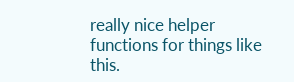really nice helper functions for things like this.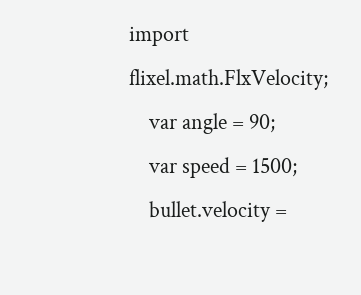import flixel.math.FlxVelocity;
    var angle = 90;
    var speed = 1500;
    bullet.velocity =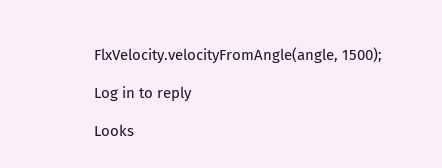FlxVelocity.velocityFromAngle(angle, 1500);

Log in to reply

Looks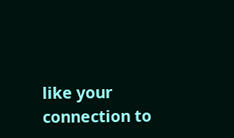like your connection to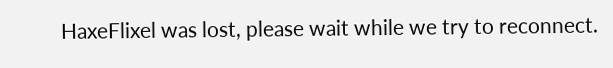HaxeFlixel was lost, please wait while we try to reconnect.